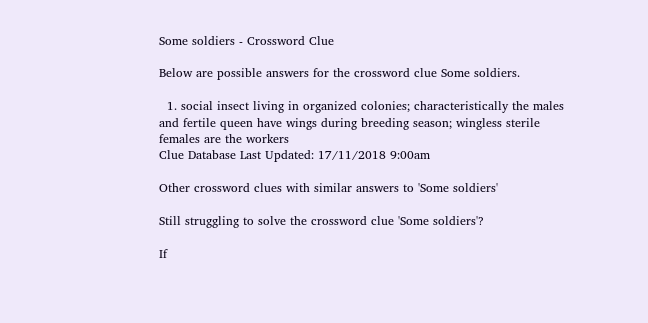Some soldiers - Crossword Clue

Below are possible answers for the crossword clue Some soldiers.

  1. social insect living in organized colonies; characteristically the males and fertile queen have wings during breeding season; wingless sterile females are the workers
Clue Database Last Updated: 17/11/2018 9:00am

Other crossword clues with similar answers to 'Some soldiers'

Still struggling to solve the crossword clue 'Some soldiers'?

If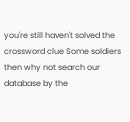you're still haven't solved the crossword clue Some soldiers then why not search our database by the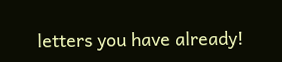letters you have already!